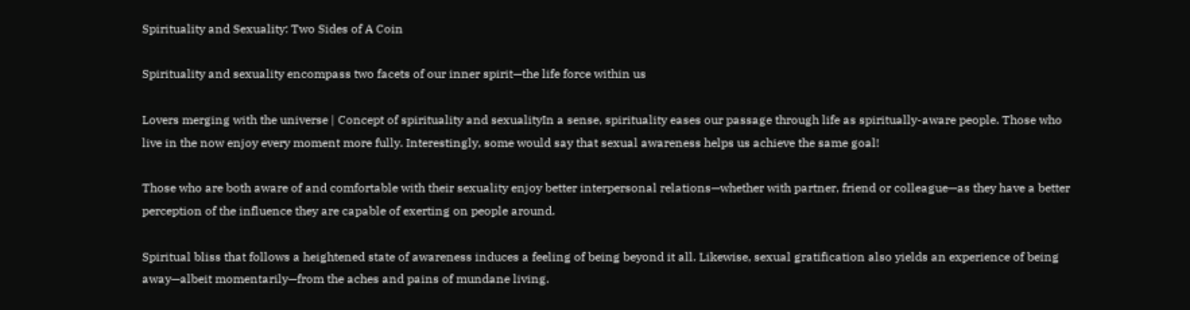Spirituality and Sexuality: Two Sides of A Coin

Spirituality and sexuality encompass two facets of our inner spirit—the life force within us

Lovers merging with the universe | Concept of spirituality and sexualityIn a sense, spirituality eases our passage through life as spiritually-aware people. Those who live in the now enjoy every moment more fully. Interestingly, some would say that sexual awareness helps us achieve the same goal!

Those who are both aware of and comfortable with their sexuality enjoy better interpersonal relations—whether with partner, friend or colleague—as they have a better perception of the influence they are capable of exerting on people around.

Spiritual bliss that follows a heightened state of awareness induces a feeling of being beyond it all. Likewise, sexual gratification also yields an experience of being away—albeit momentarily—from the aches and pains of mundane living.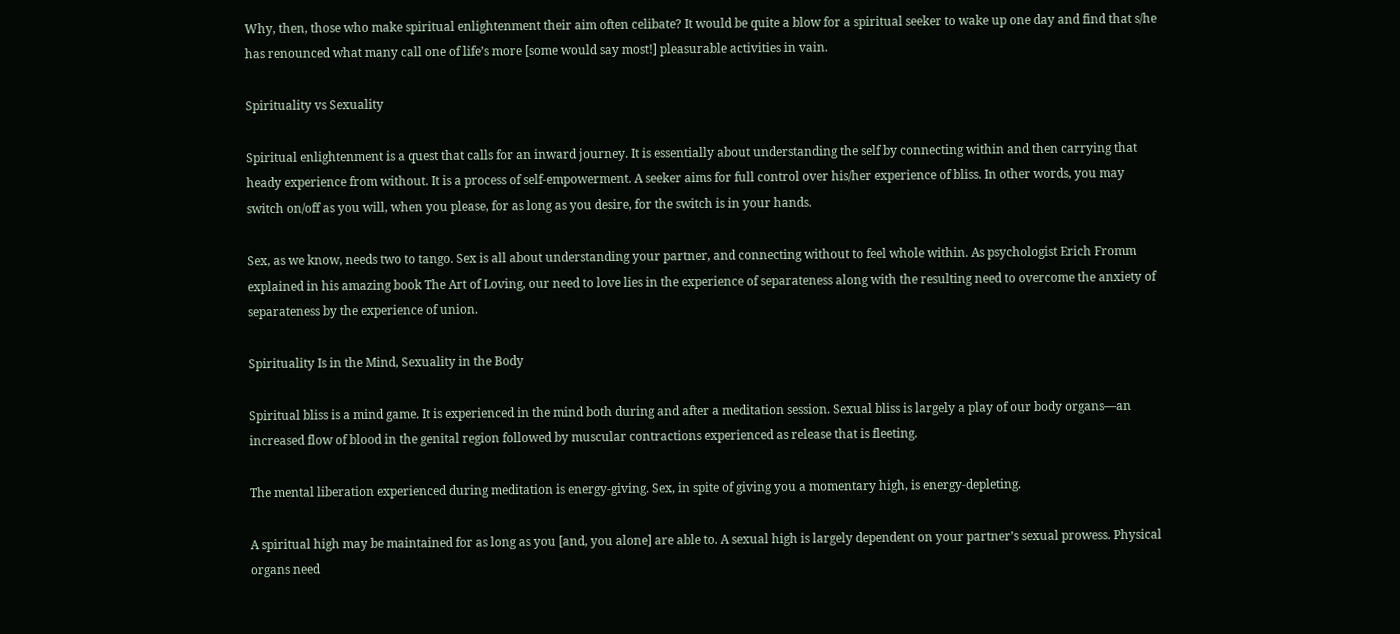Why, then, those who make spiritual enlightenment their aim often celibate? It would be quite a blow for a spiritual seeker to wake up one day and find that s/he has renounced what many call one of life’s more [some would say most!] pleasurable activities in vain.

Spirituality vs Sexuality

Spiritual enlightenment is a quest that calls for an inward journey. It is essentially about understanding the self by connecting within and then carrying that heady experience from without. It is a process of self-empowerment. A seeker aims for full control over his/her experience of bliss. In other words, you may switch on/off as you will, when you please, for as long as you desire, for the switch is in your hands.

Sex, as we know, needs two to tango. Sex is all about understanding your partner, and connecting without to feel whole within. As psychologist Erich Fromm explained in his amazing book The Art of Loving, our need to love lies in the experience of separateness along with the resulting need to overcome the anxiety of separateness by the experience of union.

Spirituality Is in the Mind, Sexuality in the Body

Spiritual bliss is a mind game. It is experienced in the mind both during and after a meditation session. Sexual bliss is largely a play of our body organs—an increased flow of blood in the genital region followed by muscular contractions experienced as release that is fleeting.

The mental liberation experienced during meditation is energy-giving. Sex, in spite of giving you a momentary high, is energy-depleting.

A spiritual high may be maintained for as long as you [and, you alone] are able to. A sexual high is largely dependent on your partner’s sexual prowess. Physical organs need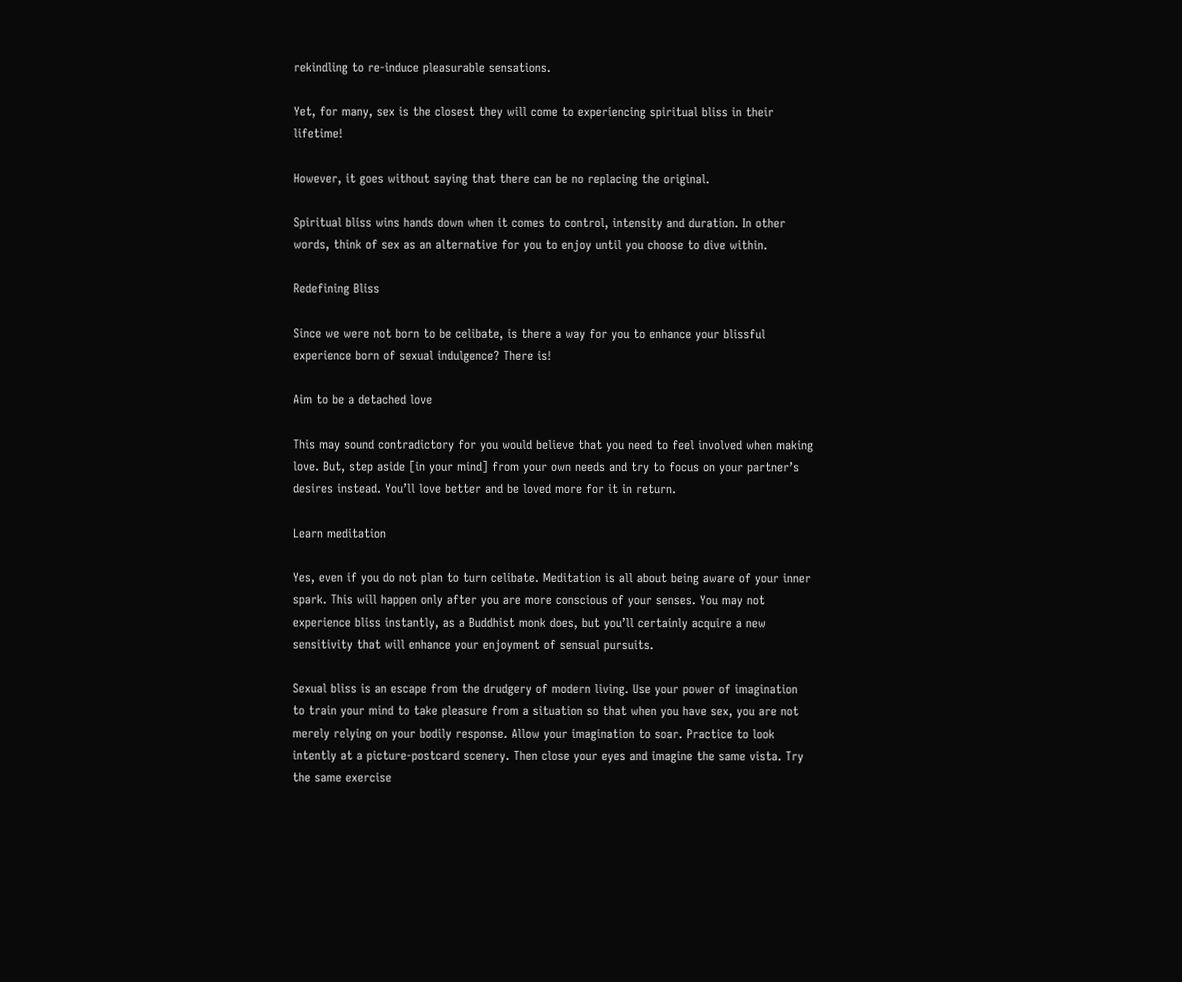rekindling to re-induce pleasurable sensations.

Yet, for many, sex is the closest they will come to experiencing spiritual bliss in their lifetime!

However, it goes without saying that there can be no replacing the original.

Spiritual bliss wins hands down when it comes to control, intensity and duration. In other words, think of sex as an alternative for you to enjoy until you choose to dive within.

Redefining Bliss

Since we were not born to be celibate, is there a way for you to enhance your blissful experience born of sexual indulgence? There is!

Aim to be a detached love

This may sound contradictory for you would believe that you need to feel involved when making love. But, step aside [in your mind] from your own needs and try to focus on your partner’s desires instead. You’ll love better and be loved more for it in return.

Learn meditation

Yes, even if you do not plan to turn celibate. Meditation is all about being aware of your inner spark. This will happen only after you are more conscious of your senses. You may not experience bliss instantly, as a Buddhist monk does, but you’ll certainly acquire a new sensitivity that will enhance your enjoyment of sensual pursuits.

Sexual bliss is an escape from the drudgery of modern living. Use your power of imagination to train your mind to take pleasure from a situation so that when you have sex, you are not merely relying on your bodily response. Allow your imagination to soar. Practice to look intently at a picture-postcard scenery. Then close your eyes and imagine the same vista. Try the same exercise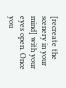[recreate the scenery in your mind] with your eyes open. Once you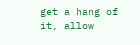get a hang of it, allow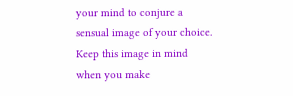your mind to conjure a sensual image of your choice. Keep this image in mind when you make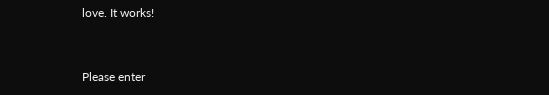love. It works!


Please enter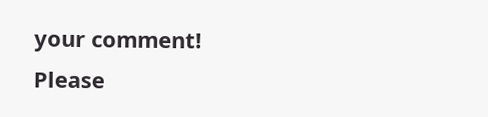your comment!
Please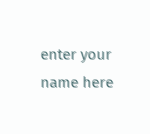enter your name here